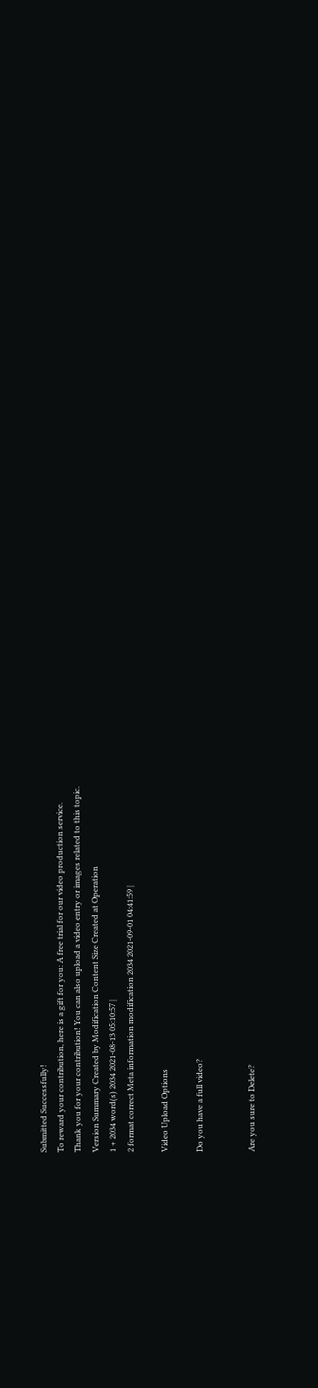Submitted Successfully!
To reward your contribution, here is a gift for you: A free trial for our video production service.
Thank you for your contribution! You can also upload a video entry or images related to this topic.
Version Summary Created by Modification Content Size Created at Operation
1 + 2034 word(s) 2034 2021-08-13 05:10:57 |
2 format correct Meta information modification 2034 2021-09-01 04:41:59 |

Video Upload Options

Do you have a full video?


Are you sure to Delete?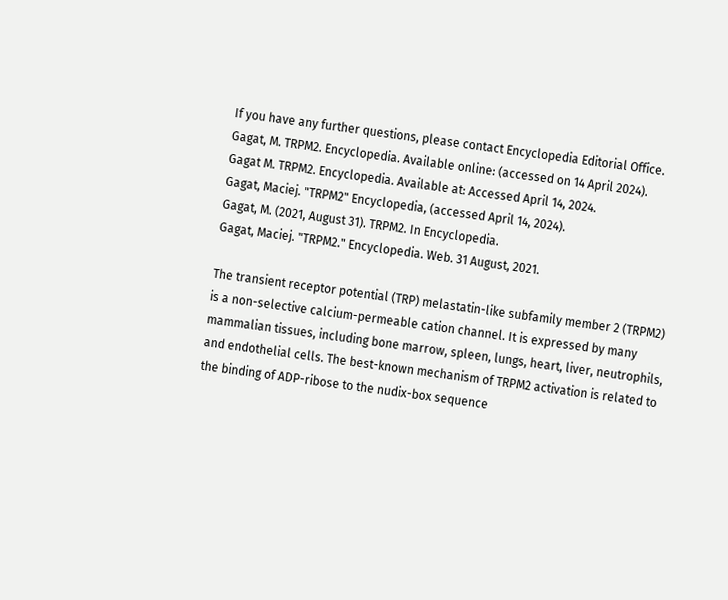If you have any further questions, please contact Encyclopedia Editorial Office.
Gagat, M. TRPM2. Encyclopedia. Available online: (accessed on 14 April 2024).
Gagat M. TRPM2. Encyclopedia. Available at: Accessed April 14, 2024.
Gagat, Maciej. "TRPM2" Encyclopedia, (accessed April 14, 2024).
Gagat, M. (2021, August 31). TRPM2. In Encyclopedia.
Gagat, Maciej. "TRPM2." Encyclopedia. Web. 31 August, 2021.

The transient receptor potential (TRP) melastatin-like subfamily member 2 (TRPM2) is a non-selective calcium-permeable cation channel. It is expressed by many mammalian tissues, including bone marrow, spleen, lungs, heart, liver, neutrophils, and endothelial cells. The best-known mechanism of TRPM2 activation is related to the binding of ADP-ribose to the nudix-box sequence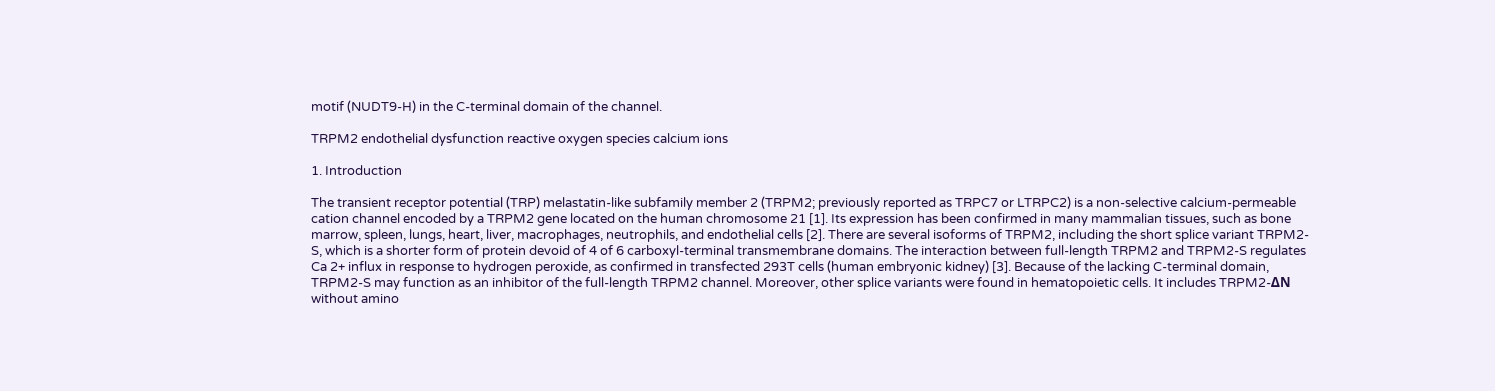motif (NUDT9-H) in the C-terminal domain of the channel.

TRPM2 endothelial dysfunction reactive oxygen species calcium ions

1. Introduction

The transient receptor potential (TRP) melastatin-like subfamily member 2 (TRPM2; previously reported as TRPC7 or LTRPC2) is a non-selective calcium-permeable cation channel encoded by a TRPM2 gene located on the human chromosome 21 [1]. Its expression has been confirmed in many mammalian tissues, such as bone marrow, spleen, lungs, heart, liver, macrophages, neutrophils, and endothelial cells [2]. There are several isoforms of TRPM2, including the short splice variant TRPM2-S, which is a shorter form of protein devoid of 4 of 6 carboxyl-terminal transmembrane domains. The interaction between full-length TRPM2 and TRPM2-S regulates Ca 2+ influx in response to hydrogen peroxide, as confirmed in transfected 293T cells (human embryonic kidney) [3]. Because of the lacking C-terminal domain, TRPM2-S may function as an inhibitor of the full-length TRPM2 channel. Moreover, other splice variants were found in hematopoietic cells. It includes TRPM2-ΔN without amino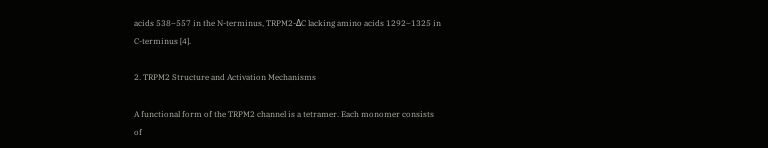acids 538–557 in the N-terminus, TRPM2-ΔC lacking amino acids 1292–1325 in C-terminus [4].

2. TRPM2 Structure and Activation Mechanisms

A functional form of the TRPM2 channel is a tetramer. Each monomer consists of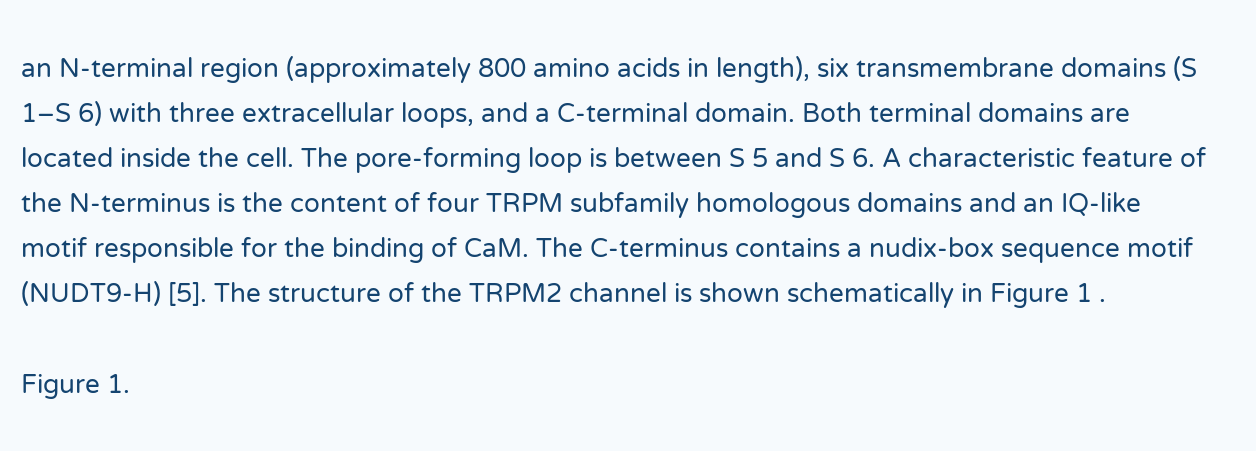an N-terminal region (approximately 800 amino acids in length), six transmembrane domains (S 1–S 6) with three extracellular loops, and a C-terminal domain. Both terminal domains are located inside the cell. The pore-forming loop is between S 5 and S 6. A characteristic feature of the N-terminus is the content of four TRPM subfamily homologous domains and an IQ-like motif responsible for the binding of CaM. The C-terminus contains a nudix-box sequence motif (NUDT9-H) [5]. The structure of the TRPM2 channel is shown schematically in Figure 1 .

Figure 1.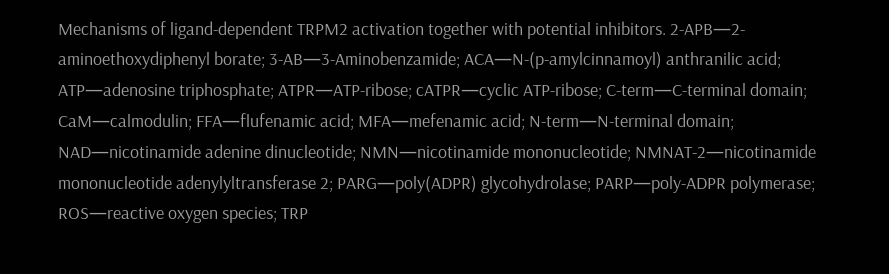Mechanisms of ligand-dependent TRPM2 activation together with potential inhibitors. 2-APB—2-aminoethoxydiphenyl borate; 3-AB—3-Aminobenzamide; ACA—N-(p-amylcinnamoyl) anthranilic acid; ATP—adenosine triphosphate; ATPR—ATP-ribose; cATPR—cyclic ATP-ribose; C-term—C-terminal domain; CaM—calmodulin; FFA—flufenamic acid; MFA—mefenamic acid; N-term—N-terminal domain; NAD—nicotinamide adenine dinucleotide; NMN—nicotinamide mononucleotide; NMNAT-2—nicotinamide mononucleotide adenylyltransferase 2; PARG—poly(ADPR) glycohydrolase; PARP—poly-ADPR polymerase; ROS—reactive oxygen species; TRP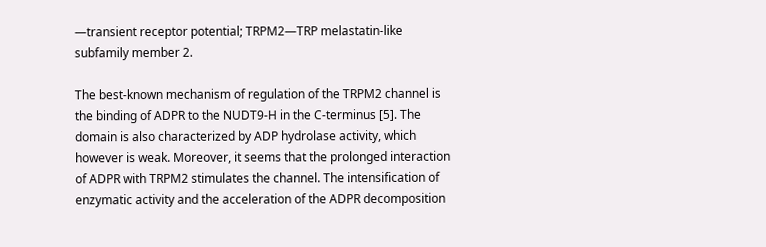—transient receptor potential; TRPM2—TRP melastatin-like subfamily member 2.

The best-known mechanism of regulation of the TRPM2 channel is the binding of ADPR to the NUDT9-H in the C-terminus [5]. The domain is also characterized by ADP hydrolase activity, which however is weak. Moreover, it seems that the prolonged interaction of ADPR with TRPM2 stimulates the channel. The intensification of enzymatic activity and the acceleration of the ADPR decomposition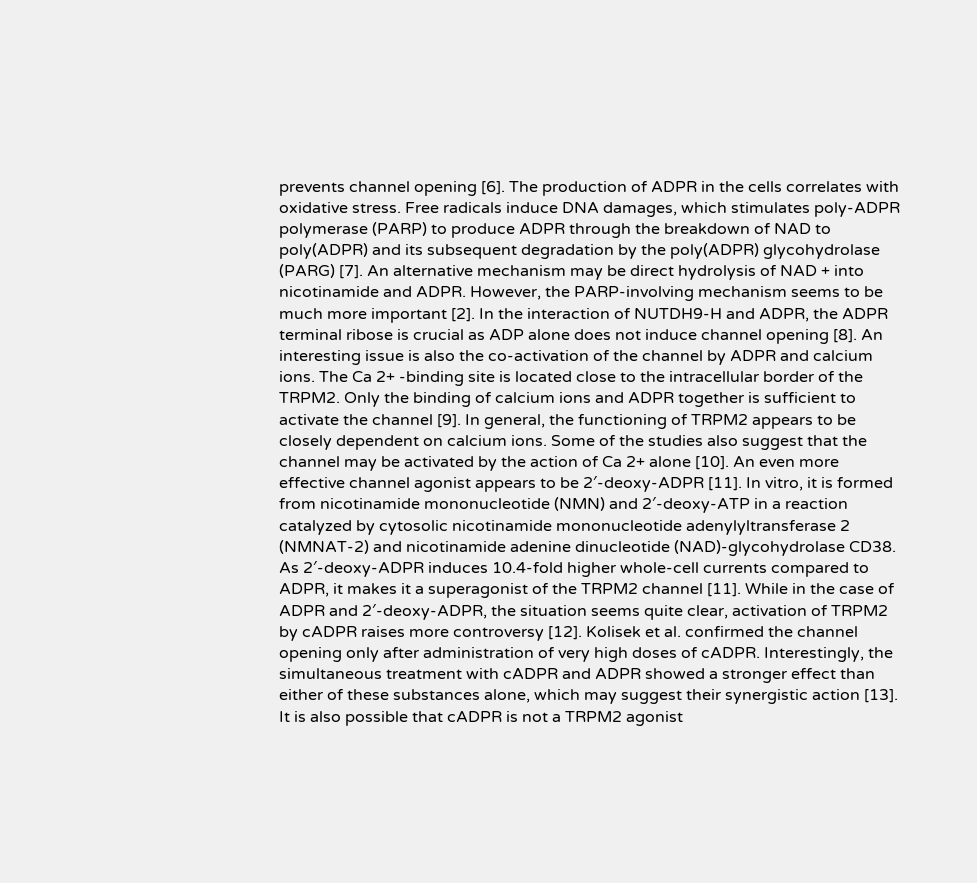prevents channel opening [6]. The production of ADPR in the cells correlates with oxidative stress. Free radicals induce DNA damages, which stimulates poly-ADPR polymerase (PARP) to produce ADPR through the breakdown of NAD to poly(ADPR) and its subsequent degradation by the poly(ADPR) glycohydrolase (PARG) [7]. An alternative mechanism may be direct hydrolysis of NAD + into nicotinamide and ADPR. However, the PARP-involving mechanism seems to be much more important [2]. In the interaction of NUTDH9-H and ADPR, the ADPR terminal ribose is crucial as ADP alone does not induce channel opening [8]. An interesting issue is also the co-activation of the channel by ADPR and calcium ions. The Ca 2+ -binding site is located close to the intracellular border of the TRPM2. Only the binding of calcium ions and ADPR together is sufficient to activate the channel [9]. In general, the functioning of TRPM2 appears to be closely dependent on calcium ions. Some of the studies also suggest that the channel may be activated by the action of Ca 2+ alone [10]. An even more effective channel agonist appears to be 2′-deoxy-ADPR [11]. In vitro, it is formed from nicotinamide mononucleotide (NMN) and 2′-deoxy-ATP in a reaction catalyzed by cytosolic nicotinamide mononucleotide adenylyltransferase 2 (NMNAT-2) and nicotinamide adenine dinucleotide (NAD)-glycohydrolase CD38. As 2′-deoxy-ADPR induces 10.4-fold higher whole-cell currents compared to ADPR, it makes it a superagonist of the TRPM2 channel [11]. While in the case of ADPR and 2′-deoxy-ADPR, the situation seems quite clear, activation of TRPM2 by cADPR raises more controversy [12]. Kolisek et al. confirmed the channel opening only after administration of very high doses of cADPR. Interestingly, the simultaneous treatment with cADPR and ADPR showed a stronger effect than either of these substances alone, which may suggest their synergistic action [13]. It is also possible that cADPR is not a TRPM2 agonist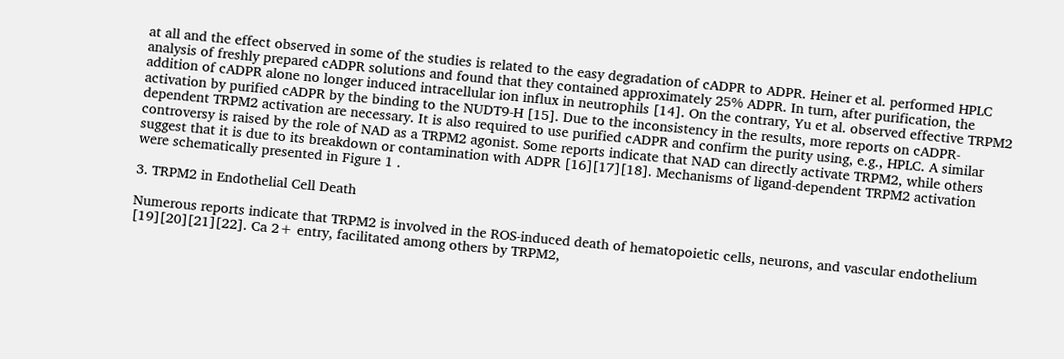at all and the effect observed in some of the studies is related to the easy degradation of cADPR to ADPR. Heiner et al. performed HPLC analysis of freshly prepared cADPR solutions and found that they contained approximately 25% ADPR. In turn, after purification, the addition of cADPR alone no longer induced intracellular ion influx in neutrophils [14]. On the contrary, Yu et al. observed effective TRPM2 activation by purified cADPR by the binding to the NUDT9-H [15]. Due to the inconsistency in the results, more reports on cADPR-dependent TRPM2 activation are necessary. It is also required to use purified cADPR and confirm the purity using, e.g., HPLC. A similar controversy is raised by the role of NAD as a TRPM2 agonist. Some reports indicate that NAD can directly activate TRPM2, while others suggest that it is due to its breakdown or contamination with ADPR [16][17][18]. Mechanisms of ligand-dependent TRPM2 activation were schematically presented in Figure 1 .

3. TRPM2 in Endothelial Cell Death

Numerous reports indicate that TRPM2 is involved in the ROS-induced death of hematopoietic cells, neurons, and vascular endothelium [19][20][21][22]. Ca 2+ entry, facilitated among others by TRPM2,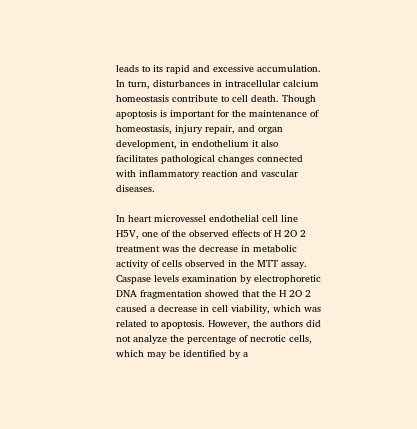leads to its rapid and excessive accumulation. In turn, disturbances in intracellular calcium homeostasis contribute to cell death. Though apoptosis is important for the maintenance of homeostasis, injury repair, and organ development, in endothelium it also facilitates pathological changes connected with inflammatory reaction and vascular diseases.

In heart microvessel endothelial cell line H5V, one of the observed effects of H 2O 2 treatment was the decrease in metabolic activity of cells observed in the MTT assay. Caspase levels examination by electrophoretic DNA fragmentation showed that the H 2O 2 caused a decrease in cell viability, which was related to apoptosis. However, the authors did not analyze the percentage of necrotic cells, which may be identified by a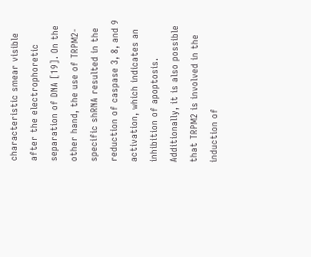characteristic smear visible after the electrophoretic separation of DNA [19]. On the other hand, the use of TRPM2-specific shRNA resulted in the reduction of caspase 3, 8, and 9 activation, which indicates an inhibition of apoptosis. Additionally, it is also possible that TRPM2 is involved in the induction of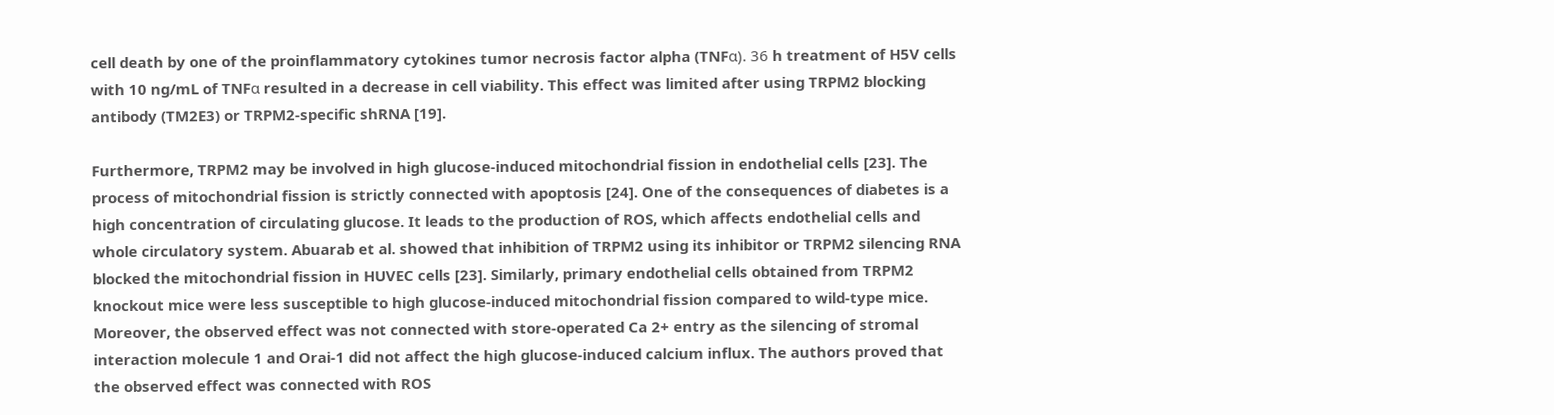cell death by one of the proinflammatory cytokines tumor necrosis factor alpha (TNFα). 36 h treatment of H5V cells with 10 ng/mL of TNFα resulted in a decrease in cell viability. This effect was limited after using TRPM2 blocking antibody (TM2E3) or TRPM2-specific shRNA [19].

Furthermore, TRPM2 may be involved in high glucose-induced mitochondrial fission in endothelial cells [23]. The process of mitochondrial fission is strictly connected with apoptosis [24]. One of the consequences of diabetes is a high concentration of circulating glucose. It leads to the production of ROS, which affects endothelial cells and whole circulatory system. Abuarab et al. showed that inhibition of TRPM2 using its inhibitor or TRPM2 silencing RNA blocked the mitochondrial fission in HUVEC cells [23]. Similarly, primary endothelial cells obtained from TRPM2 knockout mice were less susceptible to high glucose-induced mitochondrial fission compared to wild-type mice. Moreover, the observed effect was not connected with store-operated Ca 2+ entry as the silencing of stromal interaction molecule 1 and Orai-1 did not affect the high glucose-induced calcium influx. The authors proved that the observed effect was connected with ROS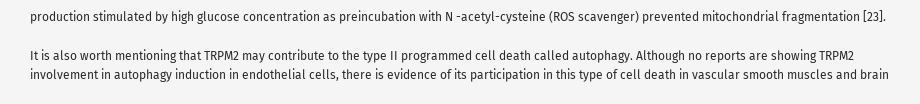production stimulated by high glucose concentration as preincubation with N -acetyl-cysteine (ROS scavenger) prevented mitochondrial fragmentation [23].

It is also worth mentioning that TRPM2 may contribute to the type II programmed cell death called autophagy. Although no reports are showing TRPM2 involvement in autophagy induction in endothelial cells, there is evidence of its participation in this type of cell death in vascular smooth muscles and brain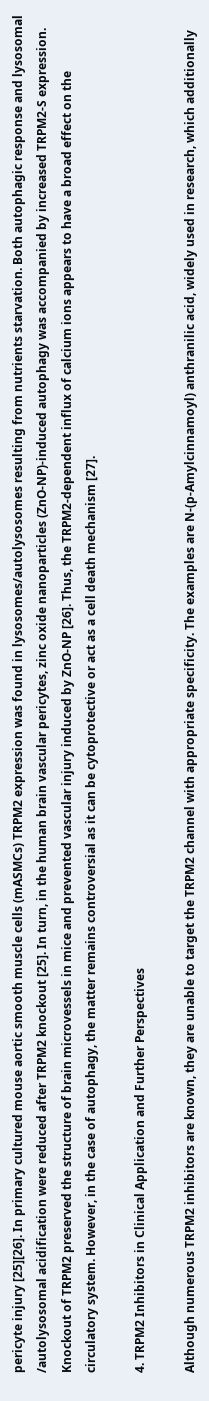pericyte injury [25][26]. In primary cultured mouse aortic smooth muscle cells (mASMCs) TRPM2 expression was found in lysosomes/autolysosomes resulting from nutrients starvation. Both autophagic response and lysosomal /autolysosomal acidification were reduced after TRPM2 knockout [25]. In turn, in the human brain vascular pericytes, zinc oxide nanoparticles (ZnO-NP)-induced autophagy was accompanied by increased TRPM2-S expression. Knockout of TRPM2 preserved the structure of brain microvessels in mice and prevented vascular injury induced by ZnO-NP [26]. Thus, the TRPM2-dependent influx of calcium ions appears to have a broad effect on the circulatory system. However, in the case of autophagy, the matter remains controversial as it can be cytoprotective or act as a cell death mechanism [27].

4. TRPM2 Inhibitors in Clinical Application and Further Perspectives

Although numerous TRPM2 inhibitors are known, they are unable to target the TRPM2 channel with appropriate specificity. The examples are N-(p-Amylcinnamoyl) anthranilic acid, widely used in research, which additionally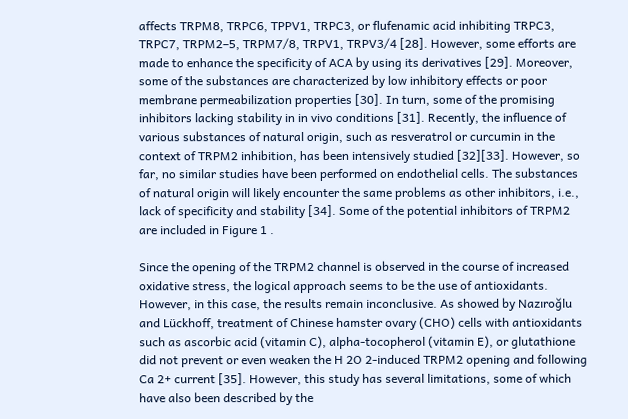affects TRPM8, TRPC6, TPPV1, TRPC3, or flufenamic acid inhibiting TRPC3, TRPC7, TRPM2–5, TRPM7/8, TRPV1, TRPV3/4 [28]. However, some efforts are made to enhance the specificity of ACA by using its derivatives [29]. Moreover, some of the substances are characterized by low inhibitory effects or poor membrane permeabilization properties [30]. In turn, some of the promising inhibitors lacking stability in in vivo conditions [31]. Recently, the influence of various substances of natural origin, such as resveratrol or curcumin in the context of TRPM2 inhibition, has been intensively studied [32][33]. However, so far, no similar studies have been performed on endothelial cells. The substances of natural origin will likely encounter the same problems as other inhibitors, i.e., lack of specificity and stability [34]. Some of the potential inhibitors of TRPM2 are included in Figure 1 .

Since the opening of the TRPM2 channel is observed in the course of increased oxidative stress, the logical approach seems to be the use of antioxidants. However, in this case, the results remain inconclusive. As showed by Nazıroğlu and Lückhoff, treatment of Chinese hamster ovary (CHO) cells with antioxidants such as ascorbic acid (vitamin C), alpha-tocopherol (vitamin E), or glutathione did not prevent or even weaken the H 2O 2-induced TRPM2 opening and following Ca 2+ current [35]. However, this study has several limitations, some of which have also been described by the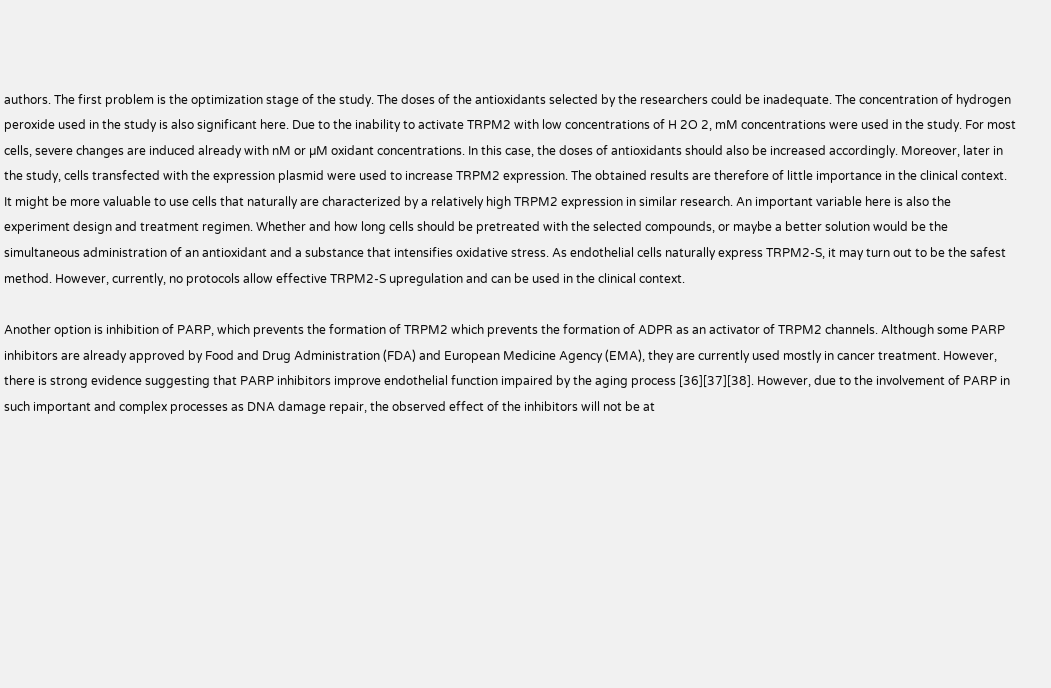authors. The first problem is the optimization stage of the study. The doses of the antioxidants selected by the researchers could be inadequate. The concentration of hydrogen peroxide used in the study is also significant here. Due to the inability to activate TRPM2 with low concentrations of H 2O 2, mM concentrations were used in the study. For most cells, severe changes are induced already with nM or µM oxidant concentrations. In this case, the doses of antioxidants should also be increased accordingly. Moreover, later in the study, cells transfected with the expression plasmid were used to increase TRPM2 expression. The obtained results are therefore of little importance in the clinical context. It might be more valuable to use cells that naturally are characterized by a relatively high TRPM2 expression in similar research. An important variable here is also the experiment design and treatment regimen. Whether and how long cells should be pretreated with the selected compounds, or maybe a better solution would be the simultaneous administration of an antioxidant and a substance that intensifies oxidative stress. As endothelial cells naturally express TRPM2-S, it may turn out to be the safest method. However, currently, no protocols allow effective TRPM2-S upregulation and can be used in the clinical context.

Another option is inhibition of PARP, which prevents the formation of TRPM2 which prevents the formation of ADPR as an activator of TRPM2 channels. Although some PARP inhibitors are already approved by Food and Drug Administration (FDA) and European Medicine Agency (EMA), they are currently used mostly in cancer treatment. However, there is strong evidence suggesting that PARP inhibitors improve endothelial function impaired by the aging process [36][37][38]. However, due to the involvement of PARP in such important and complex processes as DNA damage repair, the observed effect of the inhibitors will not be at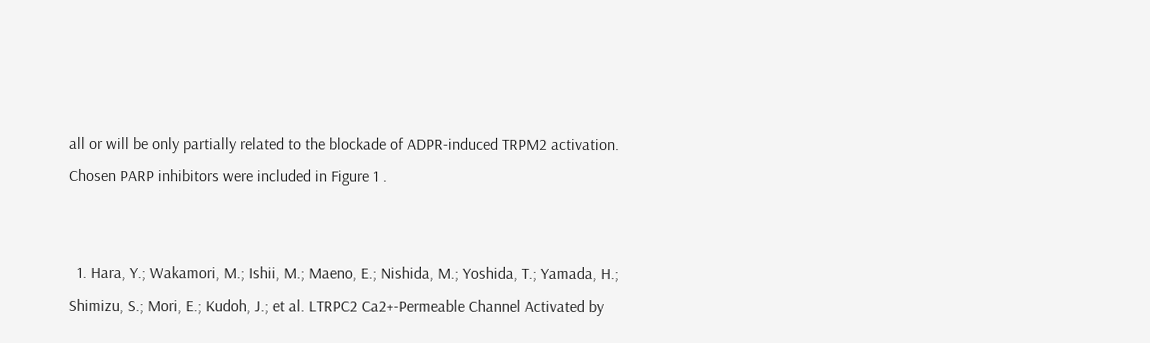all or will be only partially related to the blockade of ADPR-induced TRPM2 activation. Chosen PARP inhibitors were included in Figure 1 .


  1. Hara, Y.; Wakamori, M.; Ishii, M.; Maeno, E.; Nishida, M.; Yoshida, T.; Yamada, H.; Shimizu, S.; Mori, E.; Kudoh, J.; et al. LTRPC2 Ca2+-Permeable Channel Activated by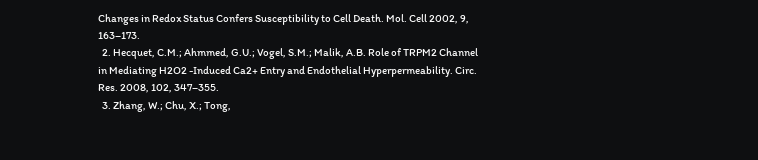Changes in Redox Status Confers Susceptibility to Cell Death. Mol. Cell 2002, 9, 163–173.
  2. Hecquet, C.M.; Ahmmed, G.U.; Vogel, S.M.; Malik, A.B. Role of TRPM2 Channel in Mediating H2O2 -Induced Ca2+ Entry and Endothelial Hyperpermeability. Circ. Res. 2008, 102, 347–355.
  3. Zhang, W.; Chu, X.; Tong,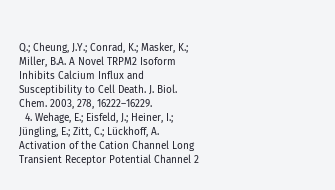Q.; Cheung, J.Y.; Conrad, K.; Masker, K.; Miller, B.A. A Novel TRPM2 Isoform Inhibits Calcium Influx and Susceptibility to Cell Death. J. Biol. Chem. 2003, 278, 16222–16229.
  4. Wehage, E.; Eisfeld, J.; Heiner, I.; Jüngling, E.; Zitt, C.; Lückhoff, A. Activation of the Cation Channel Long Transient Receptor Potential Channel 2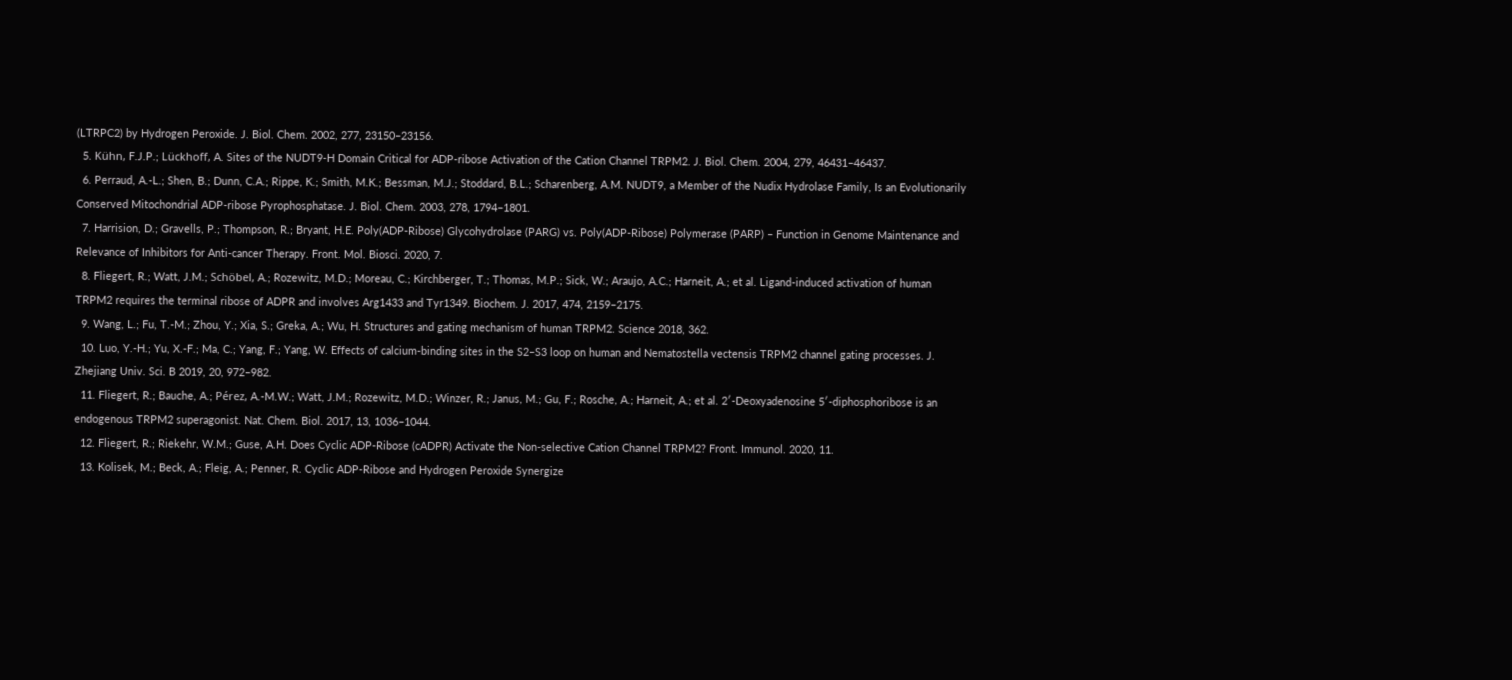(LTRPC2) by Hydrogen Peroxide. J. Biol. Chem. 2002, 277, 23150–23156.
  5. Kühn, F.J.P.; Lückhoff, A. Sites of the NUDT9-H Domain Critical for ADP-ribose Activation of the Cation Channel TRPM2. J. Biol. Chem. 2004, 279, 46431–46437.
  6. Perraud, A.-L.; Shen, B.; Dunn, C.A.; Rippe, K.; Smith, M.K.; Bessman, M.J.; Stoddard, B.L.; Scharenberg, A.M. NUDT9, a Member of the Nudix Hydrolase Family, Is an Evolutionarily Conserved Mitochondrial ADP-ribose Pyrophosphatase. J. Biol. Chem. 2003, 278, 1794–1801.
  7. Harrision, D.; Gravells, P.; Thompson, R.; Bryant, H.E. Poly(ADP-Ribose) Glycohydrolase (PARG) vs. Poly(ADP-Ribose) Polymerase (PARP) – Function in Genome Maintenance and Relevance of Inhibitors for Anti-cancer Therapy. Front. Mol. Biosci. 2020, 7.
  8. Fliegert, R.; Watt, J.M.; Schöbel, A.; Rozewitz, M.D.; Moreau, C.; Kirchberger, T.; Thomas, M.P.; Sick, W.; Araujo, A.C.; Harneit, A.; et al. Ligand-induced activation of human TRPM2 requires the terminal ribose of ADPR and involves Arg1433 and Tyr1349. Biochem. J. 2017, 474, 2159–2175.
  9. Wang, L.; Fu, T.-M.; Zhou, Y.; Xia, S.; Greka, A.; Wu, H. Structures and gating mechanism of human TRPM2. Science 2018, 362.
  10. Luo, Y.-H.; Yu, X.-F.; Ma, C.; Yang, F.; Yang, W. Effects of calcium-binding sites in the S2–S3 loop on human and Nematostella vectensis TRPM2 channel gating processes. J. Zhejiang Univ. Sci. B 2019, 20, 972–982.
  11. Fliegert, R.; Bauche, A.; Pérez, A.-M.W.; Watt, J.M.; Rozewitz, M.D.; Winzer, R.; Janus, M.; Gu, F.; Rosche, A.; Harneit, A.; et al. 2′-Deoxyadenosine 5′-diphosphoribose is an endogenous TRPM2 superagonist. Nat. Chem. Biol. 2017, 13, 1036–1044.
  12. Fliegert, R.; Riekehr, W.M.; Guse, A.H. Does Cyclic ADP-Ribose (cADPR) Activate the Non-selective Cation Channel TRPM2? Front. Immunol. 2020, 11.
  13. Kolisek, M.; Beck, A.; Fleig, A.; Penner, R. Cyclic ADP-Ribose and Hydrogen Peroxide Synergize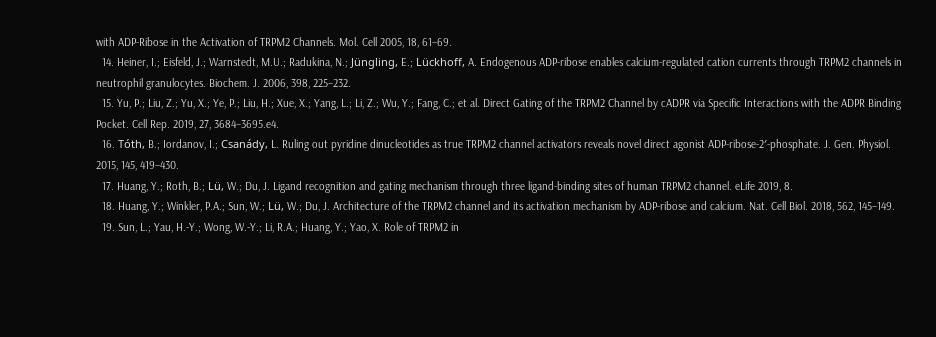with ADP-Ribose in the Activation of TRPM2 Channels. Mol. Cell 2005, 18, 61–69.
  14. Heiner, I.; Eisfeld, J.; Warnstedt, M.U.; Radukina, N.; Jüngling, E.; Lückhoff, A. Endogenous ADP-ribose enables calcium-regulated cation currents through TRPM2 channels in neutrophil granulocytes. Biochem. J. 2006, 398, 225–232.
  15. Yu, P.; Liu, Z.; Yu, X.; Ye, P.; Liu, H.; Xue, X.; Yang, L.; Li, Z.; Wu, Y.; Fang, C.; et al. Direct Gating of the TRPM2 Channel by cADPR via Specific Interactions with the ADPR Binding Pocket. Cell Rep. 2019, 27, 3684–3695.e4.
  16. Tóth, B.; Iordanov, I.; Csanády, L. Ruling out pyridine dinucleotides as true TRPM2 channel activators reveals novel direct agonist ADP-ribose-2′-phosphate. J. Gen. Physiol. 2015, 145, 419–430.
  17. Huang, Y.; Roth, B.; Lü, W.; Du, J. Ligand recognition and gating mechanism through three ligand-binding sites of human TRPM2 channel. eLife 2019, 8.
  18. Huang, Y.; Winkler, P.A.; Sun, W.; Lü, W.; Du, J. Architecture of the TRPM2 channel and its activation mechanism by ADP-ribose and calcium. Nat. Cell Biol. 2018, 562, 145–149.
  19. Sun, L.; Yau, H.-Y.; Wong, W.-Y.; Li, R.A.; Huang, Y.; Yao, X. Role of TRPM2 in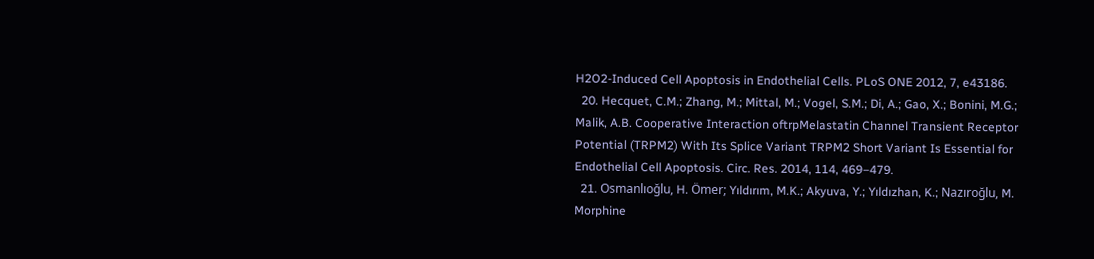H2O2-Induced Cell Apoptosis in Endothelial Cells. PLoS ONE 2012, 7, e43186.
  20. Hecquet, C.M.; Zhang, M.; Mittal, M.; Vogel, S.M.; Di, A.; Gao, X.; Bonini, M.G.; Malik, A.B. Cooperative Interaction oftrpMelastatin Channel Transient Receptor Potential (TRPM2) With Its Splice Variant TRPM2 Short Variant Is Essential for Endothelial Cell Apoptosis. Circ. Res. 2014, 114, 469–479.
  21. Osmanlıoğlu, H. Ömer; Yıldırım, M.K.; Akyuva, Y.; Yıldızhan, K.; Nazıroğlu, M. Morphine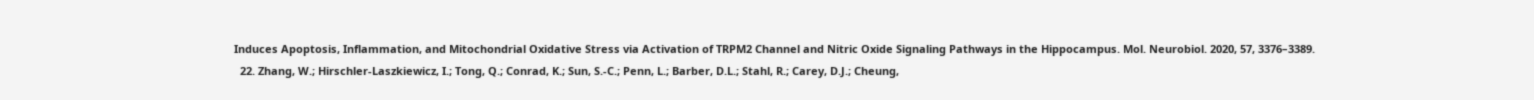Induces Apoptosis, Inflammation, and Mitochondrial Oxidative Stress via Activation of TRPM2 Channel and Nitric Oxide Signaling Pathways in the Hippocampus. Mol. Neurobiol. 2020, 57, 3376–3389.
  22. Zhang, W.; Hirschler-Laszkiewicz, I.; Tong, Q.; Conrad, K.; Sun, S.-C.; Penn, L.; Barber, D.L.; Stahl, R.; Carey, D.J.; Cheung,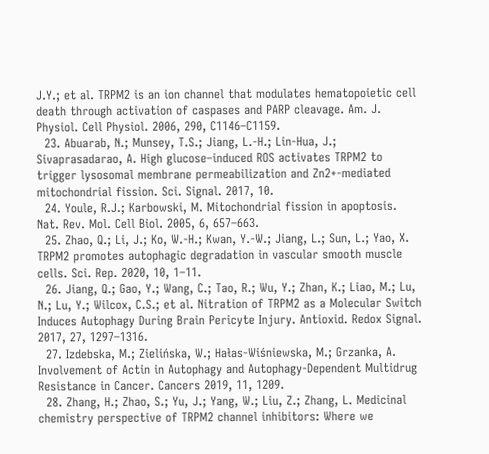J.Y.; et al. TRPM2 is an ion channel that modulates hematopoietic cell death through activation of caspases and PARP cleavage. Am. J. Physiol. Cell Physiol. 2006, 290, C1146–C1159.
  23. Abuarab, N.; Munsey, T.S.; Jiang, L.-H.; Lin-Hua, J.; Sivaprasadarao, A. High glucose–induced ROS activates TRPM2 to trigger lysosomal membrane permeabilization and Zn2+-mediated mitochondrial fission. Sci. Signal. 2017, 10.
  24. Youle, R.J.; Karbowski, M. Mitochondrial fission in apoptosis. Nat. Rev. Mol. Cell Biol. 2005, 6, 657–663.
  25. Zhao, Q.; Li, J.; Ko, W.-H.; Kwan, Y.-W.; Jiang, L.; Sun, L.; Yao, X. TRPM2 promotes autophagic degradation in vascular smooth muscle cells. Sci. Rep. 2020, 10, 1–11.
  26. Jiang, Q.; Gao, Y.; Wang, C.; Tao, R.; Wu, Y.; Zhan, K.; Liao, M.; Lu, N.; Lu, Y.; Wilcox, C.S.; et al. Nitration of TRPM2 as a Molecular Switch Induces Autophagy During Brain Pericyte Injury. Antioxid. Redox Signal. 2017, 27, 1297–1316.
  27. Izdebska, M.; Zielińska, W.; Hałas-Wiśniewska, M.; Grzanka, A. Involvement of Actin in Autophagy and Autophagy-Dependent Multidrug Resistance in Cancer. Cancers 2019, 11, 1209.
  28. Zhang, H.; Zhao, S.; Yu, J.; Yang, W.; Liu, Z.; Zhang, L. Medicinal chemistry perspective of TRPM2 channel inhibitors: Where we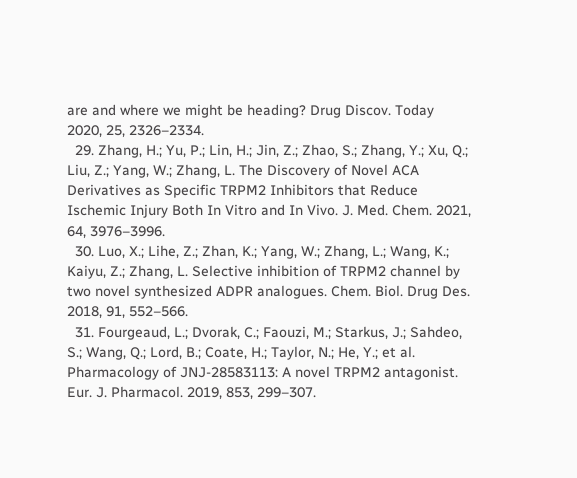are and where we might be heading? Drug Discov. Today 2020, 25, 2326–2334.
  29. Zhang, H.; Yu, P.; Lin, H.; Jin, Z.; Zhao, S.; Zhang, Y.; Xu, Q.; Liu, Z.; Yang, W.; Zhang, L. The Discovery of Novel ACA Derivatives as Specific TRPM2 Inhibitors that Reduce Ischemic Injury Both In Vitro and In Vivo. J. Med. Chem. 2021, 64, 3976–3996.
  30. Luo, X.; Lihe, Z.; Zhan, K.; Yang, W.; Zhang, L.; Wang, K.; Kaiyu, Z.; Zhang, L. Selective inhibition of TRPM2 channel by two novel synthesized ADPR analogues. Chem. Biol. Drug Des. 2018, 91, 552–566.
  31. Fourgeaud, L.; Dvorak, C.; Faouzi, M.; Starkus, J.; Sahdeo, S.; Wang, Q.; Lord, B.; Coate, H.; Taylor, N.; He, Y.; et al. Pharmacology of JNJ-28583113: A novel TRPM2 antagonist. Eur. J. Pharmacol. 2019, 853, 299–307.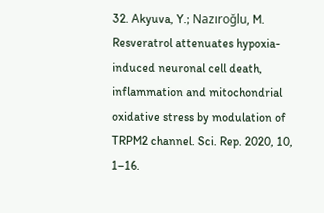32. Akyuva, Y.; Nazıroğlu, M. Resveratrol attenuates hypoxia-induced neuronal cell death, inflammation and mitochondrial oxidative stress by modulation of TRPM2 channel. Sci. Rep. 2020, 10, 1–16.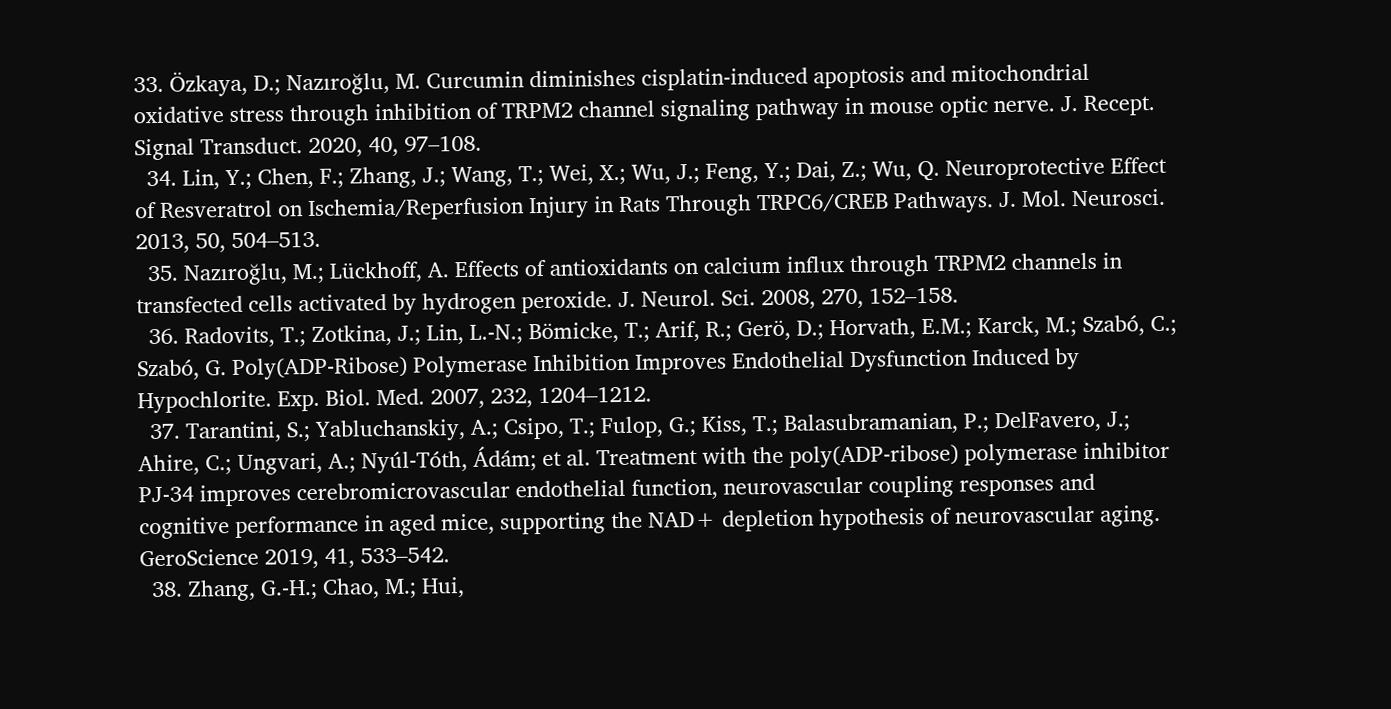33. Özkaya, D.; Nazıroğlu, M. Curcumin diminishes cisplatin-induced apoptosis and mitochondrial oxidative stress through inhibition of TRPM2 channel signaling pathway in mouse optic nerve. J. Recept. Signal Transduct. 2020, 40, 97–108.
  34. Lin, Y.; Chen, F.; Zhang, J.; Wang, T.; Wei, X.; Wu, J.; Feng, Y.; Dai, Z.; Wu, Q. Neuroprotective Effect of Resveratrol on Ischemia/Reperfusion Injury in Rats Through TRPC6/CREB Pathways. J. Mol. Neurosci. 2013, 50, 504–513.
  35. Nazıroğlu, M.; Lückhoff, A. Effects of antioxidants on calcium influx through TRPM2 channels in transfected cells activated by hydrogen peroxide. J. Neurol. Sci. 2008, 270, 152–158.
  36. Radovits, T.; Zotkina, J.; Lin, L.-N.; Bömicke, T.; Arif, R.; Gerö, D.; Horvath, E.M.; Karck, M.; Szabó, C.; Szabó, G. Poly(ADP-Ribose) Polymerase Inhibition Improves Endothelial Dysfunction Induced by Hypochlorite. Exp. Biol. Med. 2007, 232, 1204–1212.
  37. Tarantini, S.; Yabluchanskiy, A.; Csipo, T.; Fulop, G.; Kiss, T.; Balasubramanian, P.; DelFavero, J.; Ahire, C.; Ungvari, A.; Nyúl-Tóth, Ádám; et al. Treatment with the poly(ADP-ribose) polymerase inhibitor PJ-34 improves cerebromicrovascular endothelial function, neurovascular coupling responses and cognitive performance in aged mice, supporting the NAD+ depletion hypothesis of neurovascular aging. GeroScience 2019, 41, 533–542.
  38. Zhang, G.-H.; Chao, M.; Hui,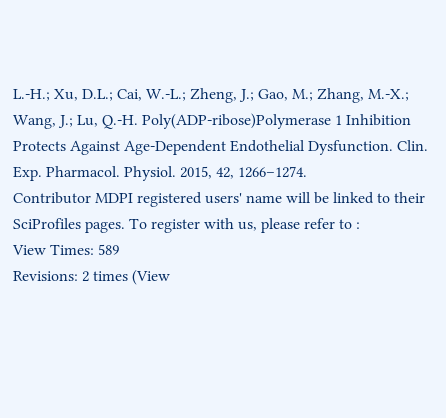L.-H.; Xu, D.L.; Cai, W.-L.; Zheng, J.; Gao, M.; Zhang, M.-X.; Wang, J.; Lu, Q.-H. Poly(ADP-ribose)Polymerase 1 Inhibition Protects Against Age-Dependent Endothelial Dysfunction. Clin. Exp. Pharmacol. Physiol. 2015, 42, 1266–1274.
Contributor MDPI registered users' name will be linked to their SciProfiles pages. To register with us, please refer to :
View Times: 589
Revisions: 2 times (View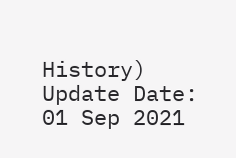History)
Update Date: 01 Sep 2021